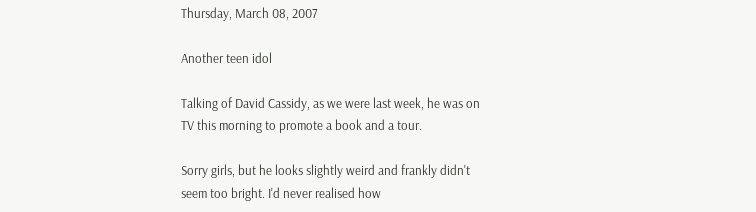Thursday, March 08, 2007

Another teen idol

Talking of David Cassidy, as we were last week, he was on TV this morning to promote a book and a tour.

Sorry girls, but he looks slightly weird and frankly didn't seem too bright. I'd never realised how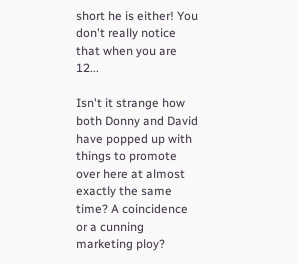short he is either! You don't really notice that when you are 12...

Isn't it strange how both Donny and David have popped up with things to promote over here at almost exactly the same time? A coincidence or a cunning marketing ploy?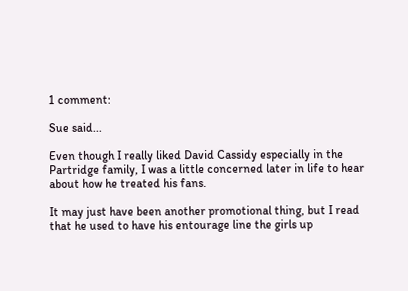1 comment:

Sue said...

Even though I really liked David Cassidy especially in the Partridge family, I was a little concerned later in life to hear about how he treated his fans.

It may just have been another promotional thing, but I read that he used to have his entourage line the girls up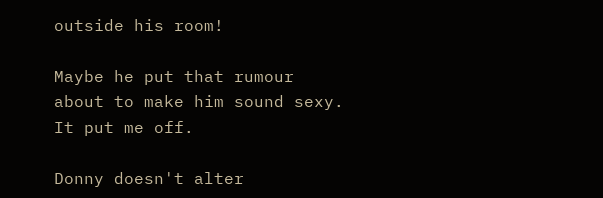outside his room!

Maybe he put that rumour about to make him sound sexy. It put me off.

Donny doesn't alter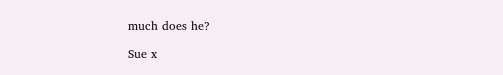much does he?

Sue x